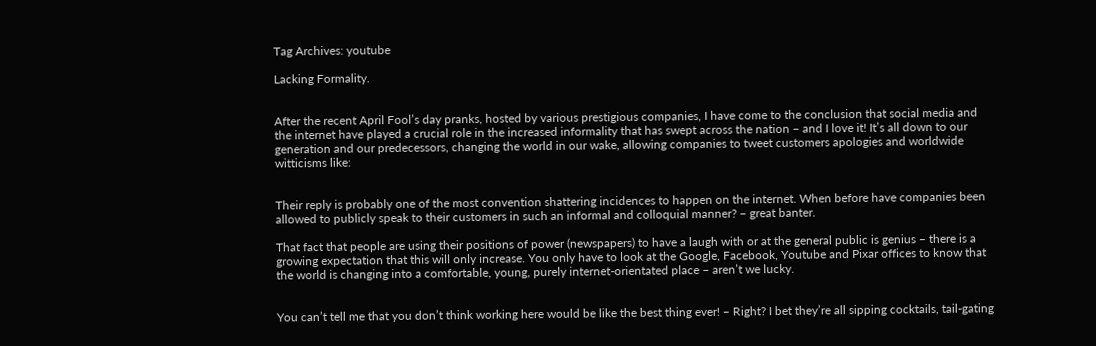Tag Archives: youtube

Lacking Formality.


After the recent April Fool’s day pranks, hosted by various prestigious companies, I have come to the conclusion that social media and the internet have played a crucial role in the increased informality that has swept across the nation – and I love it! It’s all down to our generation and our predecessors, changing the world in our wake, allowing companies to tweet customers apologies and worldwide witticisms like:


Their reply is probably one of the most convention shattering incidences to happen on the internet. When before have companies been allowed to publicly speak to their customers in such an informal and colloquial manner? – great banter.

That fact that people are using their positions of power (newspapers) to have a laugh with or at the general public is genius – there is a growing expectation that this will only increase. You only have to look at the Google, Facebook, Youtube and Pixar offices to know that the world is changing into a comfortable, young, purely internet-orientated place – aren’t we lucky.


You can’t tell me that you don’t think working here would be like the best thing ever! – Right? I bet they’re all sipping cocktails, tail-gating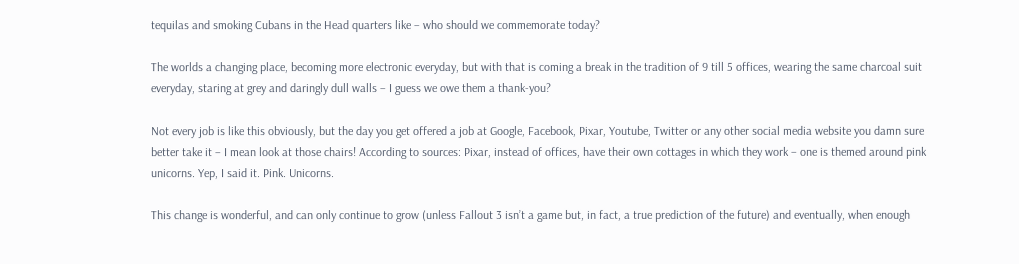tequilas and smoking Cubans in the Head quarters like – who should we commemorate today?

The worlds a changing place, becoming more electronic everyday, but with that is coming a break in the tradition of 9 till 5 offices, wearing the same charcoal suit everyday, staring at grey and daringly dull walls – I guess we owe them a thank-you?

Not every job is like this obviously, but the day you get offered a job at Google, Facebook, Pixar, Youtube, Twitter or any other social media website you damn sure better take it – I mean look at those chairs! According to sources: Pixar, instead of offices, have their own cottages in which they work – one is themed around pink unicorns. Yep, I said it. Pink. Unicorns.

This change is wonderful, and can only continue to grow (unless Fallout 3 isn’t a game but, in fact, a true prediction of the future) and eventually, when enough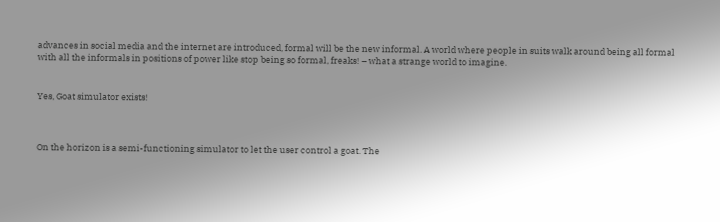advances in social media and the internet are introduced, formal will be the new informal. A world where people in suits walk around being all formal with all the informals in positions of power like stop being so formal, freaks! – what a strange world to imagine.


Yes, Goat simulator exists!



On the horizon is a semi-functioning simulator to let the user control a goat. The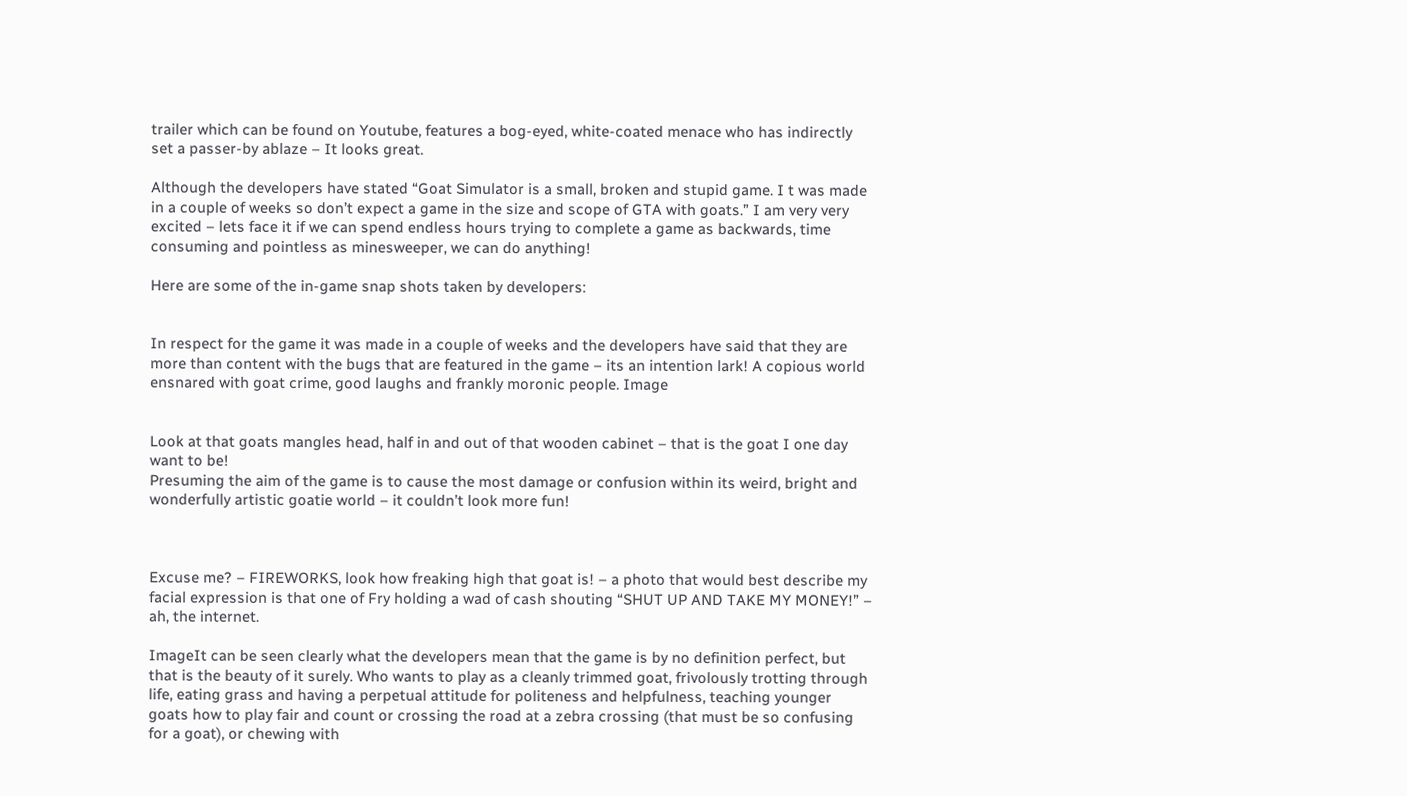trailer which can be found on Youtube, features a bog-eyed, white-coated menace who has indirectly set a passer-by ablaze – It looks great.

Although the developers have stated “Goat Simulator is a small, broken and stupid game. I t was made in a couple of weeks so don’t expect a game in the size and scope of GTA with goats.” I am very very excited – lets face it if we can spend endless hours trying to complete a game as backwards, time consuming and pointless as minesweeper, we can do anything!

Here are some of the in-game snap shots taken by developers:


In respect for the game it was made in a couple of weeks and the developers have said that they are more than content with the bugs that are featured in the game – its an intention lark! A copious world ensnared with goat crime, good laughs and frankly moronic people. Image


Look at that goats mangles head, half in and out of that wooden cabinet – that is the goat I one day want to be!
Presuming the aim of the game is to cause the most damage or confusion within its weird, bright and wonderfully artistic goatie world – it couldn’t look more fun!



Excuse me? – FIREWORKS, look how freaking high that goat is! – a photo that would best describe my facial expression is that one of Fry holding a wad of cash shouting “SHUT UP AND TAKE MY MONEY!” – ah, the internet.

ImageIt can be seen clearly what the developers mean that the game is by no definition perfect, but that is the beauty of it surely. Who wants to play as a cleanly trimmed goat, frivolously trotting through life, eating grass and having a perpetual attitude for politeness and helpfulness, teaching younger goats how to play fair and count or crossing the road at a zebra crossing (that must be so confusing for a goat), or chewing with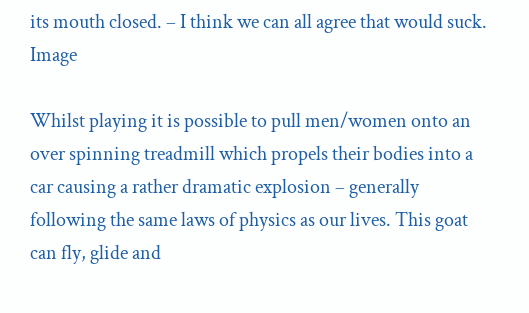its mouth closed. – I think we can all agree that would suck. Image

Whilst playing it is possible to pull men/women onto an over spinning treadmill which propels their bodies into a car causing a rather dramatic explosion – generally following the same laws of physics as our lives. This goat can fly, glide and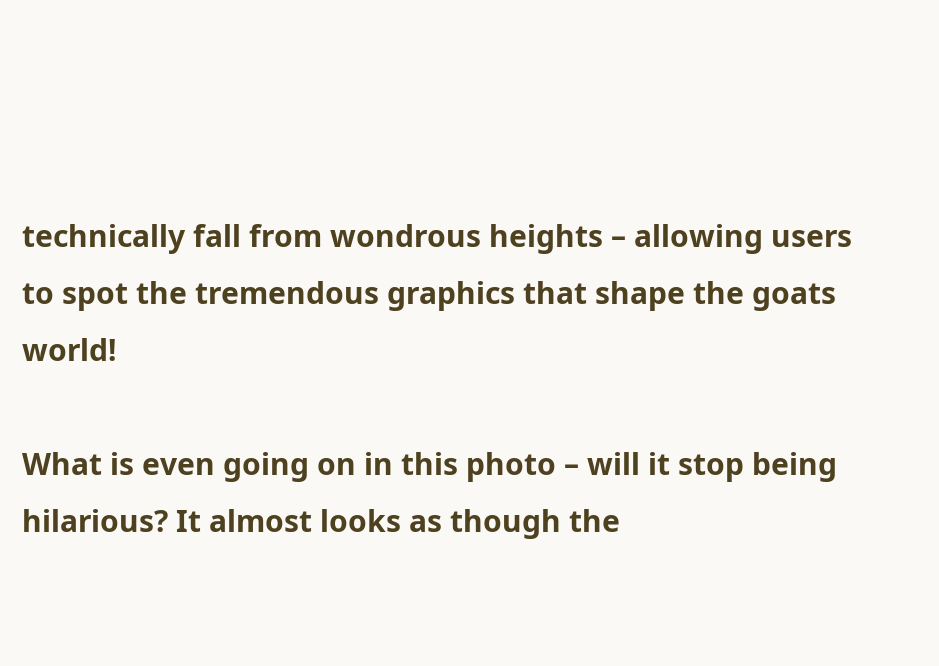technically fall from wondrous heights – allowing users to spot the tremendous graphics that shape the goats world!

What is even going on in this photo – will it stop being hilarious? It almost looks as though the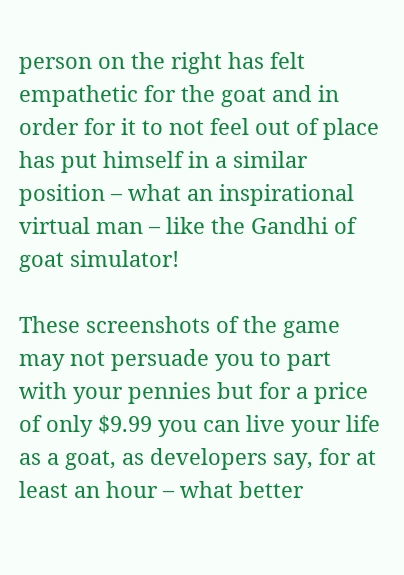person on the right has felt empathetic for the goat and in order for it to not feel out of place has put himself in a similar position – what an inspirational virtual man – like the Gandhi of goat simulator!

These screenshots of the game may not persuade you to part with your pennies but for a price of only $9.99 you can live your life as a goat, as developers say, for at least an hour – what better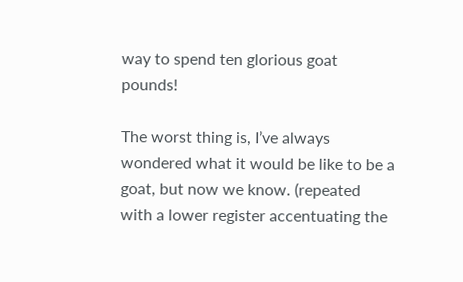way to spend ten glorious goat pounds!

The worst thing is, I’ve always wondered what it would be like to be a goat, but now we know. (repeated with a lower register accentuating the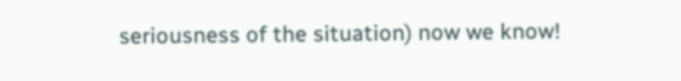seriousness of the situation) now we know!